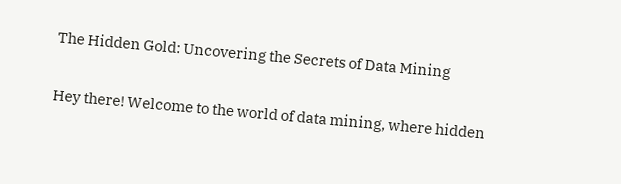The Hidden Gold: Uncovering the Secrets of Data Mining

Hey there! Welcome to the world of data mining, where hidden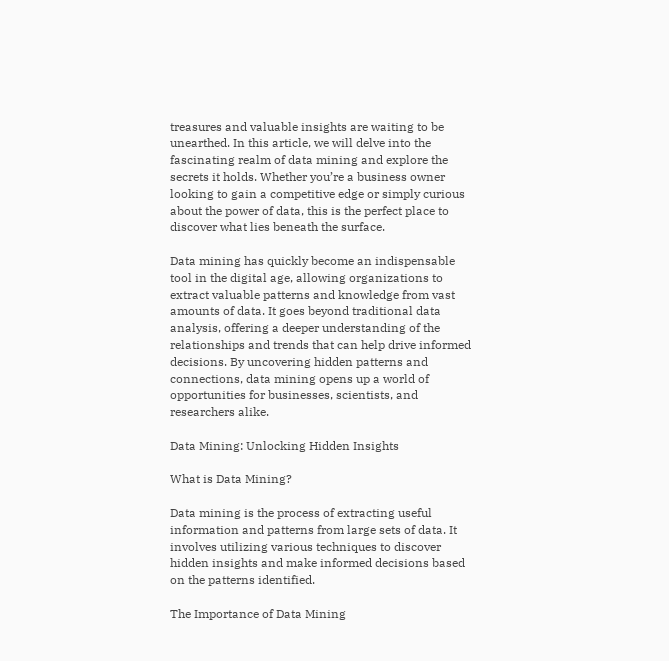treasures and valuable insights are waiting to be unearthed. In this article, we will delve into the fascinating realm of data mining and explore the secrets it holds. Whether you’re a business owner looking to gain a competitive edge or simply curious about the power of data, this is the perfect place to discover what lies beneath the surface.

Data mining has quickly become an indispensable tool in the digital age, allowing organizations to extract valuable patterns and knowledge from vast amounts of data. It goes beyond traditional data analysis, offering a deeper understanding of the relationships and trends that can help drive informed decisions. By uncovering hidden patterns and connections, data mining opens up a world of opportunities for businesses, scientists, and researchers alike.

Data Mining: Unlocking Hidden Insights

What is Data Mining?

Data mining is the process of extracting useful information and patterns from large sets of data. It involves utilizing various techniques to discover hidden insights and make informed decisions based on the patterns identified.

The Importance of Data Mining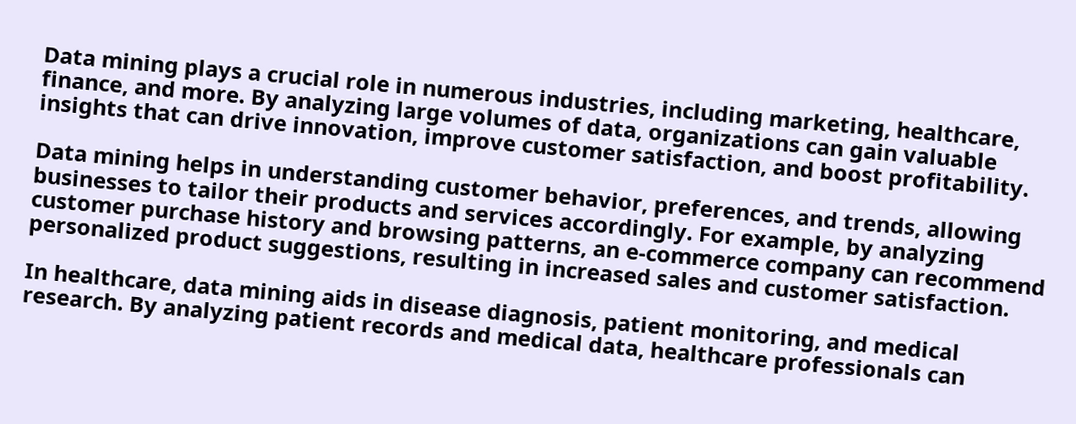Data mining plays a crucial role in numerous industries, including marketing, healthcare, finance, and more. By analyzing large volumes of data, organizations can gain valuable insights that can drive innovation, improve customer satisfaction, and boost profitability.

Data mining helps in understanding customer behavior, preferences, and trends, allowing businesses to tailor their products and services accordingly. For example, by analyzing customer purchase history and browsing patterns, an e-commerce company can recommend personalized product suggestions, resulting in increased sales and customer satisfaction.

In healthcare, data mining aids in disease diagnosis, patient monitoring, and medical research. By analyzing patient records and medical data, healthcare professionals can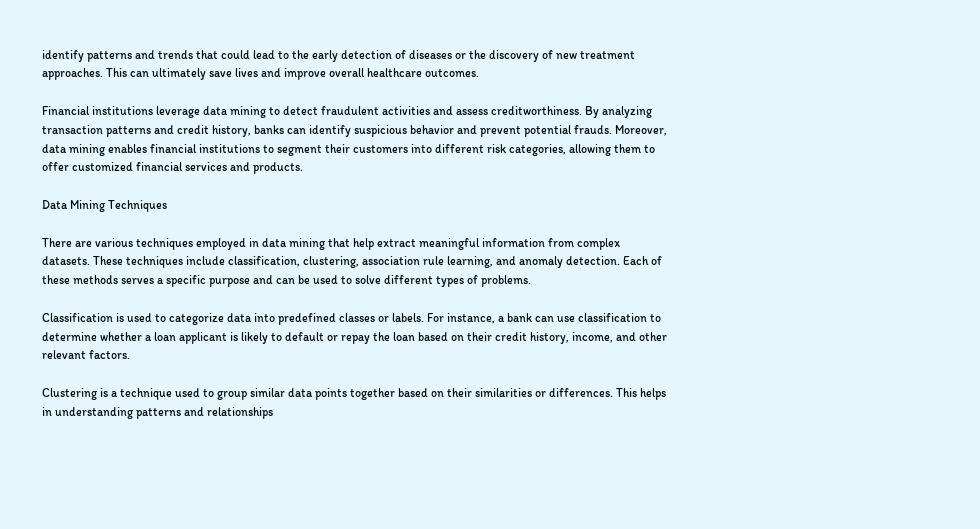identify patterns and trends that could lead to the early detection of diseases or the discovery of new treatment approaches. This can ultimately save lives and improve overall healthcare outcomes.

Financial institutions leverage data mining to detect fraudulent activities and assess creditworthiness. By analyzing transaction patterns and credit history, banks can identify suspicious behavior and prevent potential frauds. Moreover, data mining enables financial institutions to segment their customers into different risk categories, allowing them to offer customized financial services and products.

Data Mining Techniques

There are various techniques employed in data mining that help extract meaningful information from complex datasets. These techniques include classification, clustering, association rule learning, and anomaly detection. Each of these methods serves a specific purpose and can be used to solve different types of problems.

Classification is used to categorize data into predefined classes or labels. For instance, a bank can use classification to determine whether a loan applicant is likely to default or repay the loan based on their credit history, income, and other relevant factors.

Clustering is a technique used to group similar data points together based on their similarities or differences. This helps in understanding patterns and relationships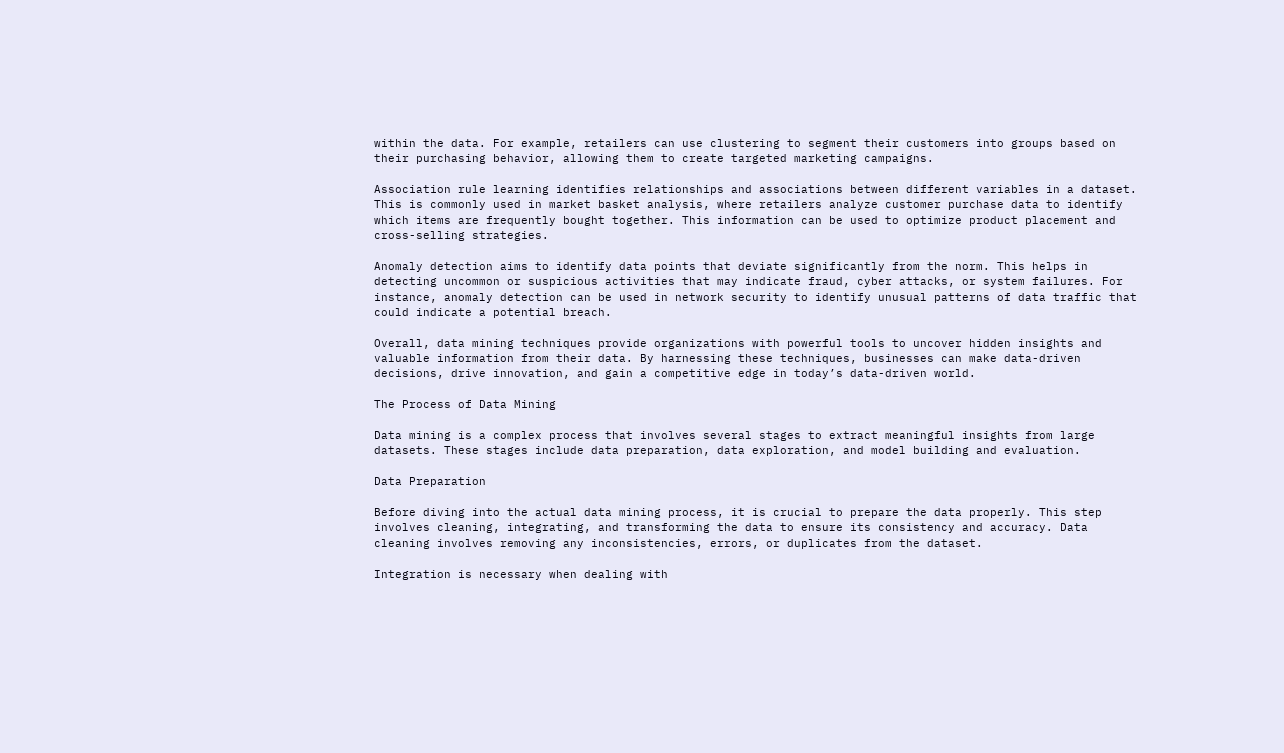within the data. For example, retailers can use clustering to segment their customers into groups based on their purchasing behavior, allowing them to create targeted marketing campaigns.

Association rule learning identifies relationships and associations between different variables in a dataset. This is commonly used in market basket analysis, where retailers analyze customer purchase data to identify which items are frequently bought together. This information can be used to optimize product placement and cross-selling strategies.

Anomaly detection aims to identify data points that deviate significantly from the norm. This helps in detecting uncommon or suspicious activities that may indicate fraud, cyber attacks, or system failures. For instance, anomaly detection can be used in network security to identify unusual patterns of data traffic that could indicate a potential breach.

Overall, data mining techniques provide organizations with powerful tools to uncover hidden insights and valuable information from their data. By harnessing these techniques, businesses can make data-driven decisions, drive innovation, and gain a competitive edge in today’s data-driven world.

The Process of Data Mining

Data mining is a complex process that involves several stages to extract meaningful insights from large datasets. These stages include data preparation, data exploration, and model building and evaluation.

Data Preparation

Before diving into the actual data mining process, it is crucial to prepare the data properly. This step involves cleaning, integrating, and transforming the data to ensure its consistency and accuracy. Data cleaning involves removing any inconsistencies, errors, or duplicates from the dataset.

Integration is necessary when dealing with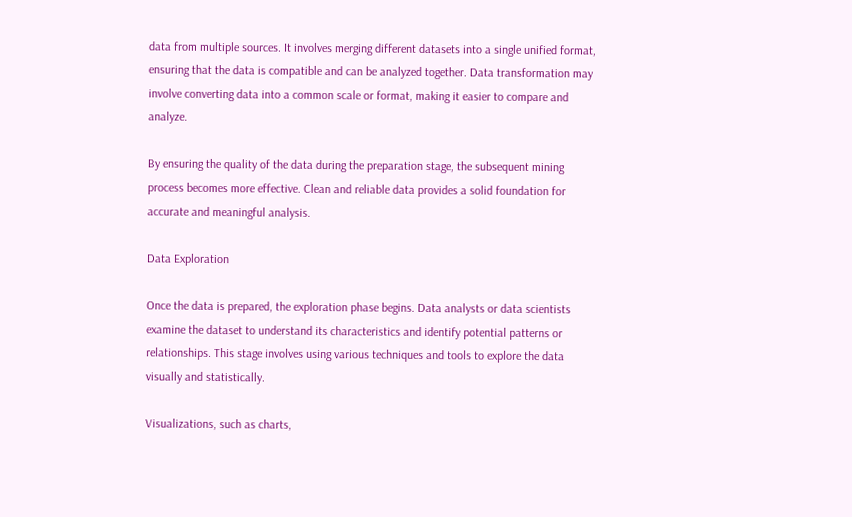data from multiple sources. It involves merging different datasets into a single unified format, ensuring that the data is compatible and can be analyzed together. Data transformation may involve converting data into a common scale or format, making it easier to compare and analyze.

By ensuring the quality of the data during the preparation stage, the subsequent mining process becomes more effective. Clean and reliable data provides a solid foundation for accurate and meaningful analysis.

Data Exploration

Once the data is prepared, the exploration phase begins. Data analysts or data scientists examine the dataset to understand its characteristics and identify potential patterns or relationships. This stage involves using various techniques and tools to explore the data visually and statistically.

Visualizations, such as charts,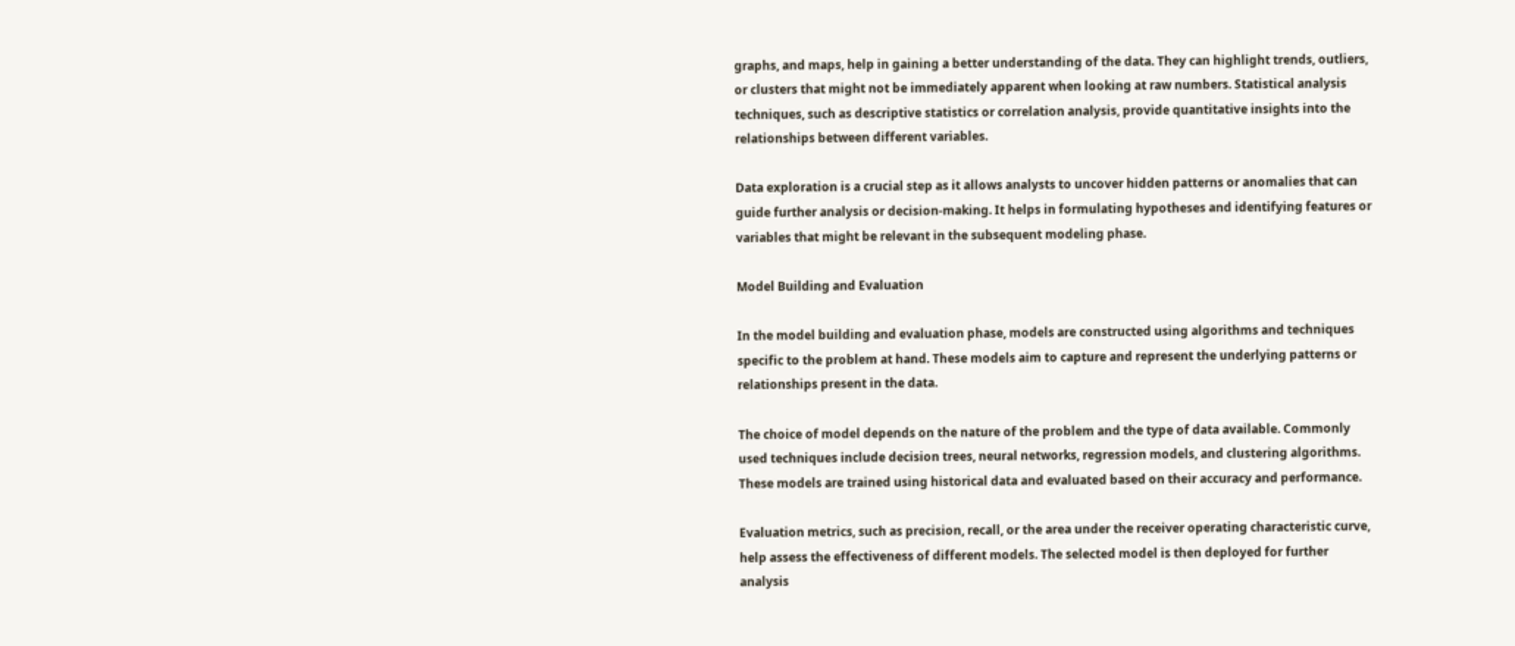graphs, and maps, help in gaining a better understanding of the data. They can highlight trends, outliers, or clusters that might not be immediately apparent when looking at raw numbers. Statistical analysis techniques, such as descriptive statistics or correlation analysis, provide quantitative insights into the relationships between different variables.

Data exploration is a crucial step as it allows analysts to uncover hidden patterns or anomalies that can guide further analysis or decision-making. It helps in formulating hypotheses and identifying features or variables that might be relevant in the subsequent modeling phase.

Model Building and Evaluation

In the model building and evaluation phase, models are constructed using algorithms and techniques specific to the problem at hand. These models aim to capture and represent the underlying patterns or relationships present in the data.

The choice of model depends on the nature of the problem and the type of data available. Commonly used techniques include decision trees, neural networks, regression models, and clustering algorithms. These models are trained using historical data and evaluated based on their accuracy and performance.

Evaluation metrics, such as precision, recall, or the area under the receiver operating characteristic curve, help assess the effectiveness of different models. The selected model is then deployed for further analysis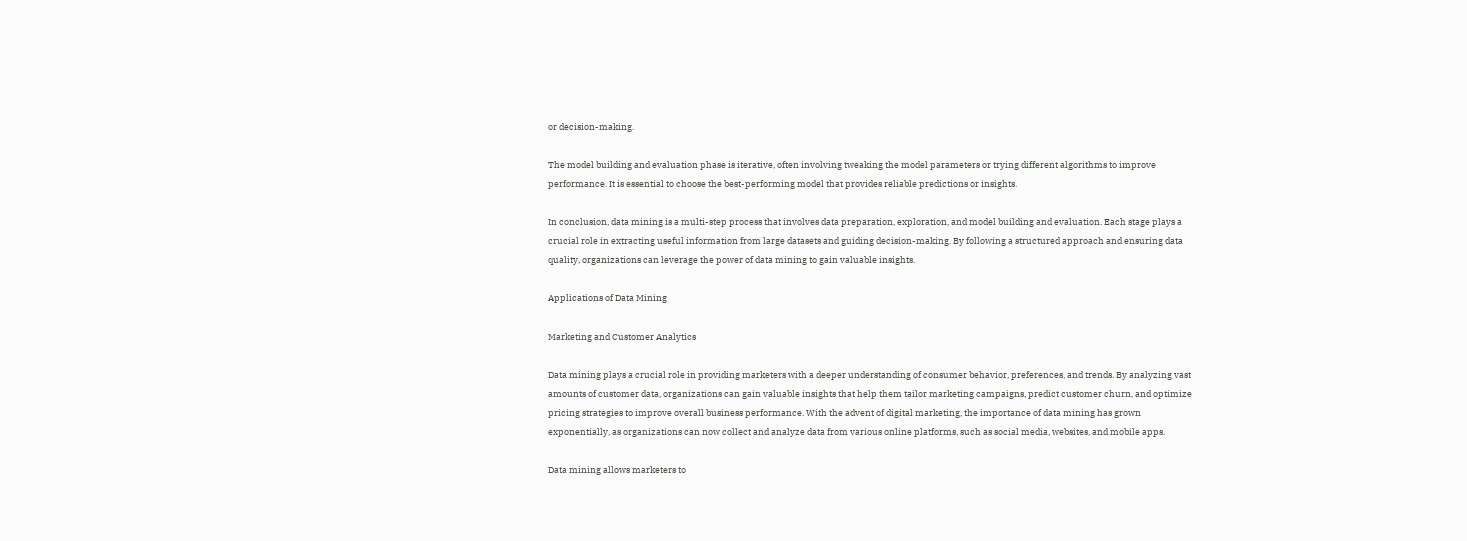or decision-making.

The model building and evaluation phase is iterative, often involving tweaking the model parameters or trying different algorithms to improve performance. It is essential to choose the best-performing model that provides reliable predictions or insights.

In conclusion, data mining is a multi-step process that involves data preparation, exploration, and model building and evaluation. Each stage plays a crucial role in extracting useful information from large datasets and guiding decision-making. By following a structured approach and ensuring data quality, organizations can leverage the power of data mining to gain valuable insights.

Applications of Data Mining

Marketing and Customer Analytics

Data mining plays a crucial role in providing marketers with a deeper understanding of consumer behavior, preferences, and trends. By analyzing vast amounts of customer data, organizations can gain valuable insights that help them tailor marketing campaigns, predict customer churn, and optimize pricing strategies to improve overall business performance. With the advent of digital marketing, the importance of data mining has grown exponentially, as organizations can now collect and analyze data from various online platforms, such as social media, websites, and mobile apps.

Data mining allows marketers to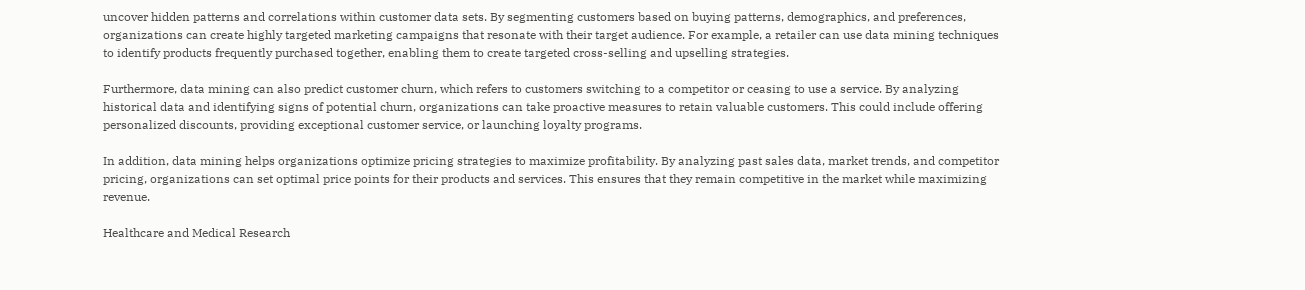uncover hidden patterns and correlations within customer data sets. By segmenting customers based on buying patterns, demographics, and preferences, organizations can create highly targeted marketing campaigns that resonate with their target audience. For example, a retailer can use data mining techniques to identify products frequently purchased together, enabling them to create targeted cross-selling and upselling strategies.

Furthermore, data mining can also predict customer churn, which refers to customers switching to a competitor or ceasing to use a service. By analyzing historical data and identifying signs of potential churn, organizations can take proactive measures to retain valuable customers. This could include offering personalized discounts, providing exceptional customer service, or launching loyalty programs.

In addition, data mining helps organizations optimize pricing strategies to maximize profitability. By analyzing past sales data, market trends, and competitor pricing, organizations can set optimal price points for their products and services. This ensures that they remain competitive in the market while maximizing revenue.

Healthcare and Medical Research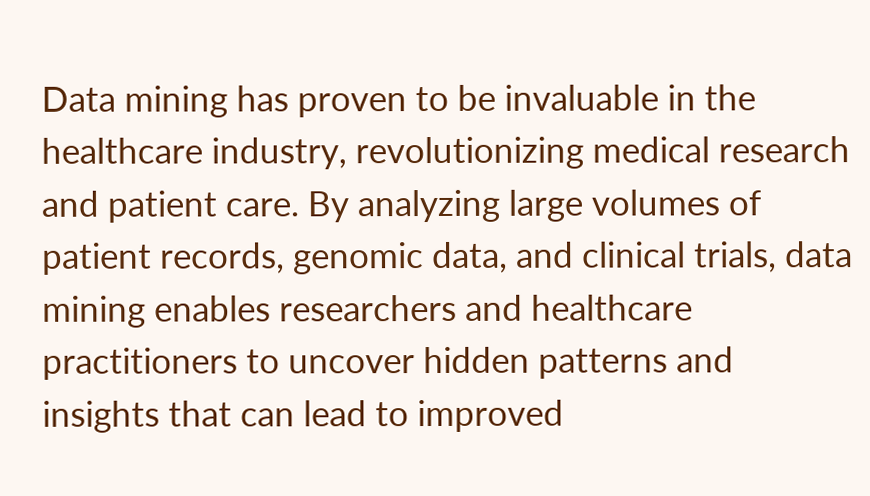Data mining has proven to be invaluable in the healthcare industry, revolutionizing medical research and patient care. By analyzing large volumes of patient records, genomic data, and clinical trials, data mining enables researchers and healthcare practitioners to uncover hidden patterns and insights that can lead to improved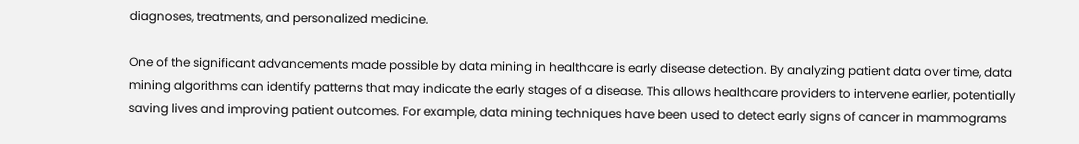diagnoses, treatments, and personalized medicine.

One of the significant advancements made possible by data mining in healthcare is early disease detection. By analyzing patient data over time, data mining algorithms can identify patterns that may indicate the early stages of a disease. This allows healthcare providers to intervene earlier, potentially saving lives and improving patient outcomes. For example, data mining techniques have been used to detect early signs of cancer in mammograms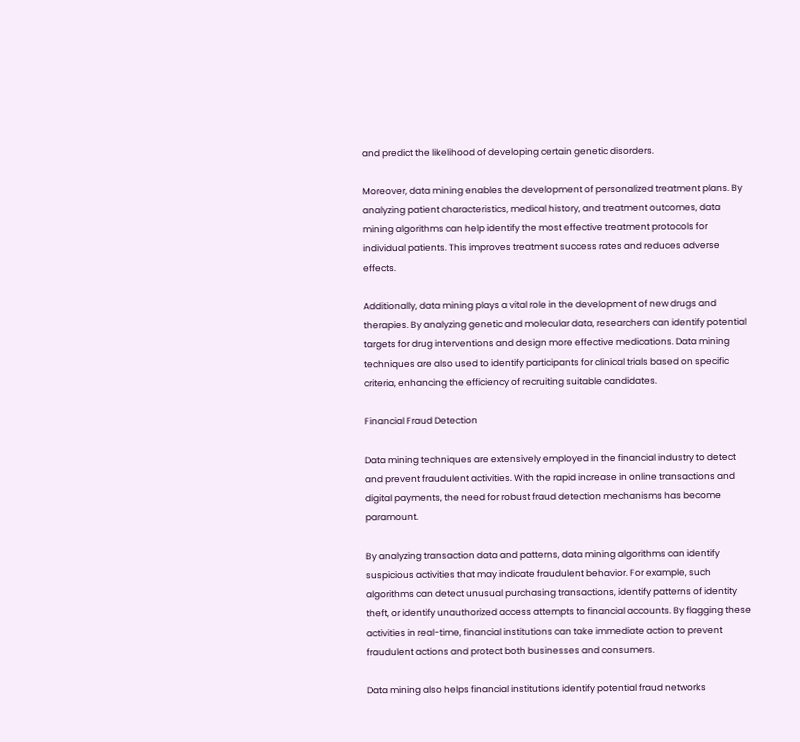and predict the likelihood of developing certain genetic disorders.

Moreover, data mining enables the development of personalized treatment plans. By analyzing patient characteristics, medical history, and treatment outcomes, data mining algorithms can help identify the most effective treatment protocols for individual patients. This improves treatment success rates and reduces adverse effects.

Additionally, data mining plays a vital role in the development of new drugs and therapies. By analyzing genetic and molecular data, researchers can identify potential targets for drug interventions and design more effective medications. Data mining techniques are also used to identify participants for clinical trials based on specific criteria, enhancing the efficiency of recruiting suitable candidates.

Financial Fraud Detection

Data mining techniques are extensively employed in the financial industry to detect and prevent fraudulent activities. With the rapid increase in online transactions and digital payments, the need for robust fraud detection mechanisms has become paramount.

By analyzing transaction data and patterns, data mining algorithms can identify suspicious activities that may indicate fraudulent behavior. For example, such algorithms can detect unusual purchasing transactions, identify patterns of identity theft, or identify unauthorized access attempts to financial accounts. By flagging these activities in real-time, financial institutions can take immediate action to prevent fraudulent actions and protect both businesses and consumers.

Data mining also helps financial institutions identify potential fraud networks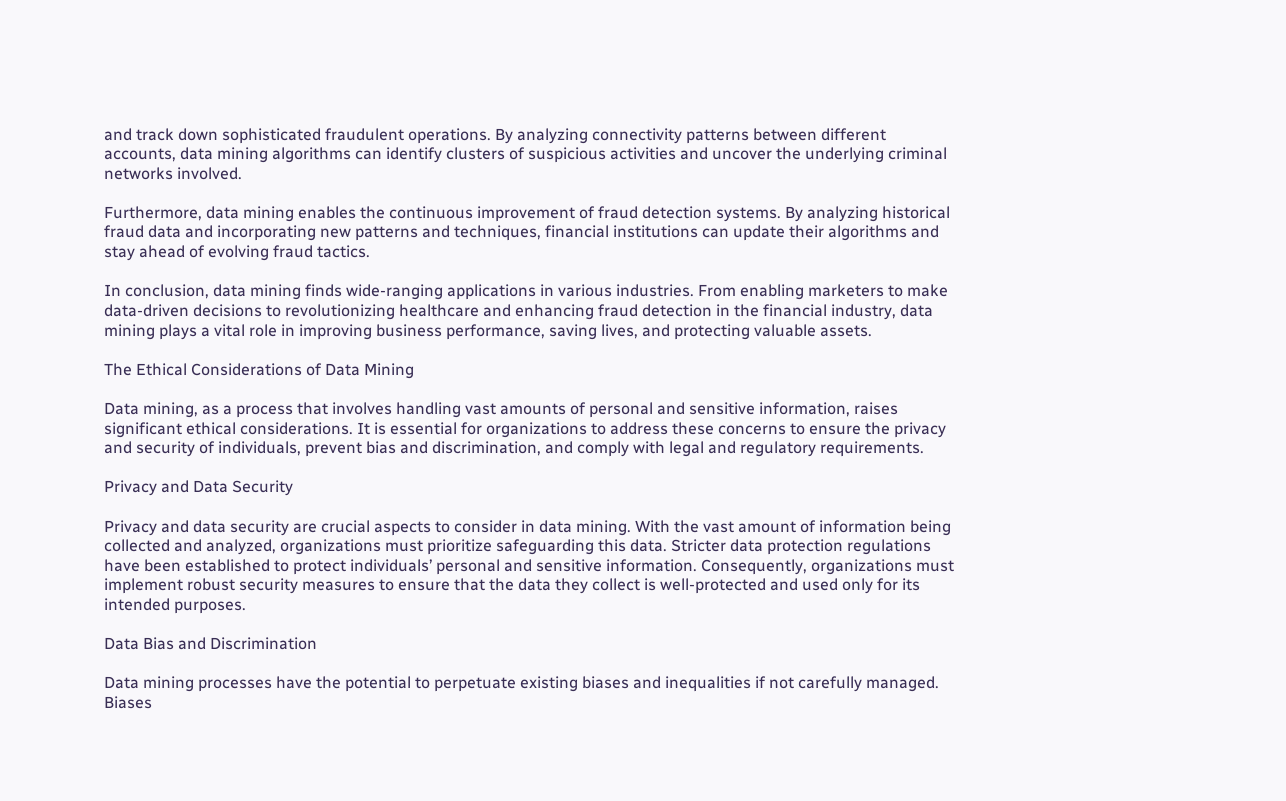and track down sophisticated fraudulent operations. By analyzing connectivity patterns between different accounts, data mining algorithms can identify clusters of suspicious activities and uncover the underlying criminal networks involved.

Furthermore, data mining enables the continuous improvement of fraud detection systems. By analyzing historical fraud data and incorporating new patterns and techniques, financial institutions can update their algorithms and stay ahead of evolving fraud tactics.

In conclusion, data mining finds wide-ranging applications in various industries. From enabling marketers to make data-driven decisions to revolutionizing healthcare and enhancing fraud detection in the financial industry, data mining plays a vital role in improving business performance, saving lives, and protecting valuable assets.

The Ethical Considerations of Data Mining

Data mining, as a process that involves handling vast amounts of personal and sensitive information, raises significant ethical considerations. It is essential for organizations to address these concerns to ensure the privacy and security of individuals, prevent bias and discrimination, and comply with legal and regulatory requirements.

Privacy and Data Security

Privacy and data security are crucial aspects to consider in data mining. With the vast amount of information being collected and analyzed, organizations must prioritize safeguarding this data. Stricter data protection regulations have been established to protect individuals’ personal and sensitive information. Consequently, organizations must implement robust security measures to ensure that the data they collect is well-protected and used only for its intended purposes.

Data Bias and Discrimination

Data mining processes have the potential to perpetuate existing biases and inequalities if not carefully managed. Biases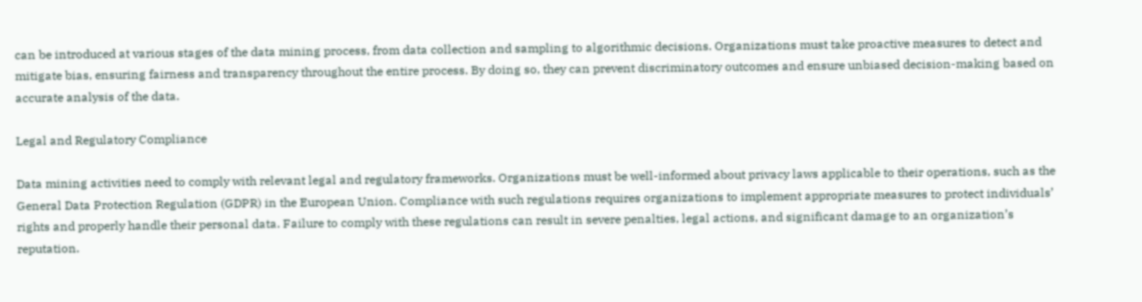can be introduced at various stages of the data mining process, from data collection and sampling to algorithmic decisions. Organizations must take proactive measures to detect and mitigate bias, ensuring fairness and transparency throughout the entire process. By doing so, they can prevent discriminatory outcomes and ensure unbiased decision-making based on accurate analysis of the data.

Legal and Regulatory Compliance

Data mining activities need to comply with relevant legal and regulatory frameworks. Organizations must be well-informed about privacy laws applicable to their operations, such as the General Data Protection Regulation (GDPR) in the European Union. Compliance with such regulations requires organizations to implement appropriate measures to protect individuals’ rights and properly handle their personal data. Failure to comply with these regulations can result in severe penalties, legal actions, and significant damage to an organization’s reputation.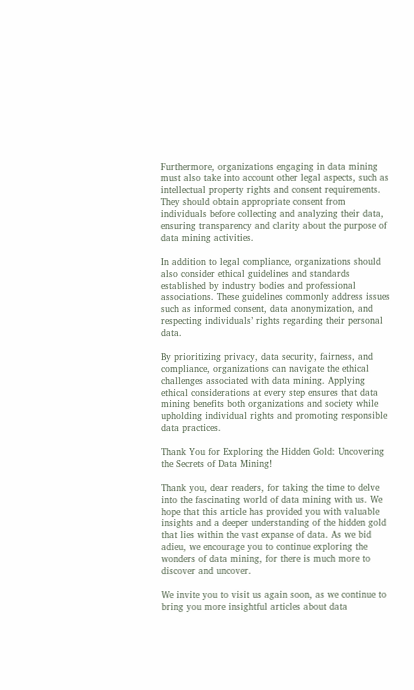Furthermore, organizations engaging in data mining must also take into account other legal aspects, such as intellectual property rights and consent requirements. They should obtain appropriate consent from individuals before collecting and analyzing their data, ensuring transparency and clarity about the purpose of data mining activities.

In addition to legal compliance, organizations should also consider ethical guidelines and standards established by industry bodies and professional associations. These guidelines commonly address issues such as informed consent, data anonymization, and respecting individuals’ rights regarding their personal data.

By prioritizing privacy, data security, fairness, and compliance, organizations can navigate the ethical challenges associated with data mining. Applying ethical considerations at every step ensures that data mining benefits both organizations and society while upholding individual rights and promoting responsible data practices.

Thank You for Exploring the Hidden Gold: Uncovering the Secrets of Data Mining!

Thank you, dear readers, for taking the time to delve into the fascinating world of data mining with us. We hope that this article has provided you with valuable insights and a deeper understanding of the hidden gold that lies within the vast expanse of data. As we bid adieu, we encourage you to continue exploring the wonders of data mining, for there is much more to discover and uncover.

We invite you to visit us again soon, as we continue to bring you more insightful articles about data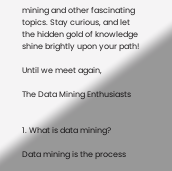mining and other fascinating topics. Stay curious, and let the hidden gold of knowledge shine brightly upon your path!

Until we meet again,

The Data Mining Enthusiasts


1. What is data mining?

Data mining is the process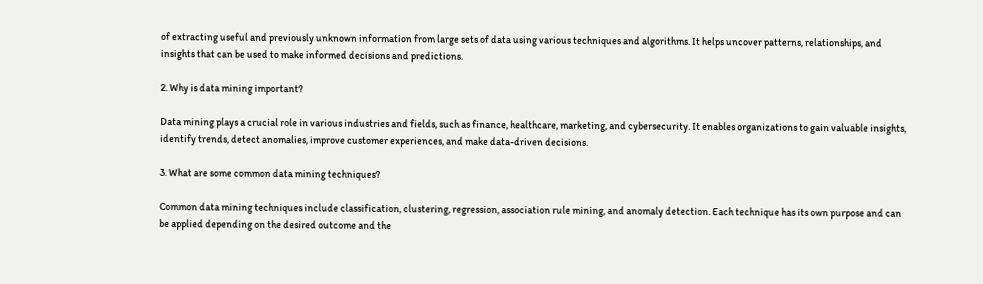of extracting useful and previously unknown information from large sets of data using various techniques and algorithms. It helps uncover patterns, relationships, and insights that can be used to make informed decisions and predictions.

2. Why is data mining important?

Data mining plays a crucial role in various industries and fields, such as finance, healthcare, marketing, and cybersecurity. It enables organizations to gain valuable insights, identify trends, detect anomalies, improve customer experiences, and make data-driven decisions.

3. What are some common data mining techniques?

Common data mining techniques include classification, clustering, regression, association rule mining, and anomaly detection. Each technique has its own purpose and can be applied depending on the desired outcome and the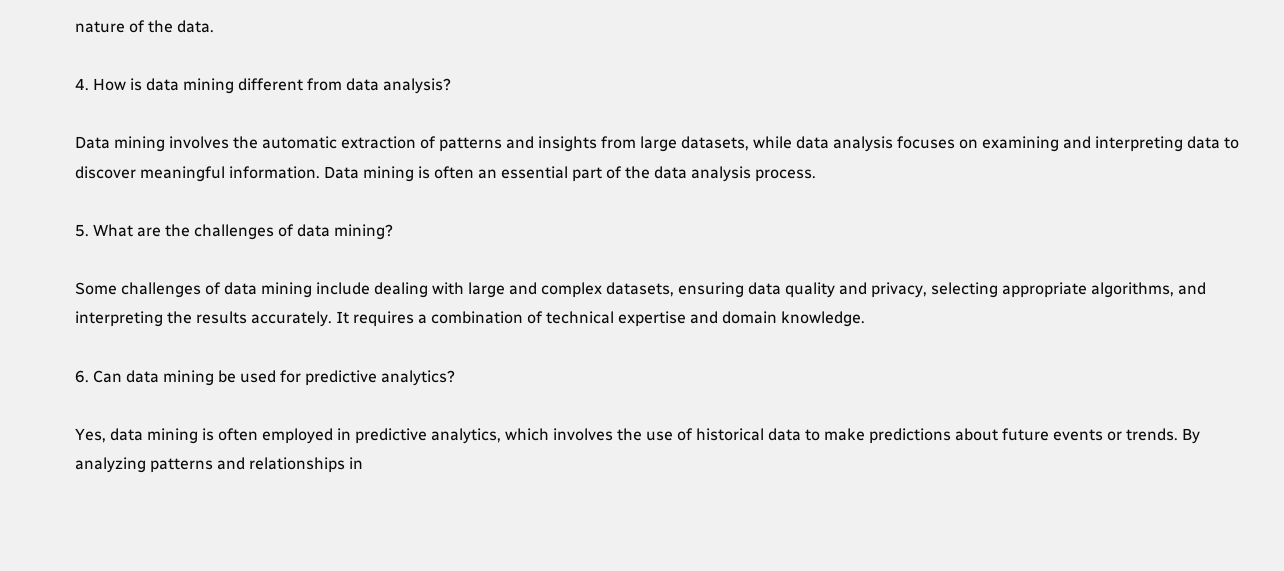nature of the data.

4. How is data mining different from data analysis?

Data mining involves the automatic extraction of patterns and insights from large datasets, while data analysis focuses on examining and interpreting data to discover meaningful information. Data mining is often an essential part of the data analysis process.

5. What are the challenges of data mining?

Some challenges of data mining include dealing with large and complex datasets, ensuring data quality and privacy, selecting appropriate algorithms, and interpreting the results accurately. It requires a combination of technical expertise and domain knowledge.

6. Can data mining be used for predictive analytics?

Yes, data mining is often employed in predictive analytics, which involves the use of historical data to make predictions about future events or trends. By analyzing patterns and relationships in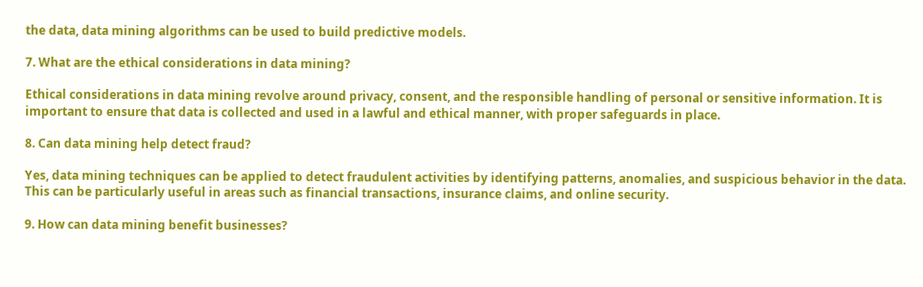the data, data mining algorithms can be used to build predictive models.

7. What are the ethical considerations in data mining?

Ethical considerations in data mining revolve around privacy, consent, and the responsible handling of personal or sensitive information. It is important to ensure that data is collected and used in a lawful and ethical manner, with proper safeguards in place.

8. Can data mining help detect fraud?

Yes, data mining techniques can be applied to detect fraudulent activities by identifying patterns, anomalies, and suspicious behavior in the data. This can be particularly useful in areas such as financial transactions, insurance claims, and online security.

9. How can data mining benefit businesses?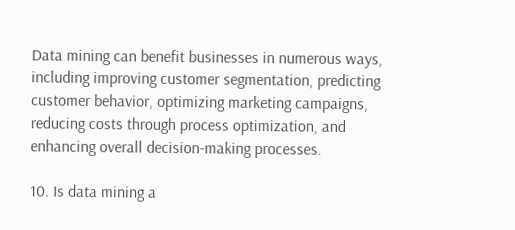Data mining can benefit businesses in numerous ways, including improving customer segmentation, predicting customer behavior, optimizing marketing campaigns, reducing costs through process optimization, and enhancing overall decision-making processes.

10. Is data mining a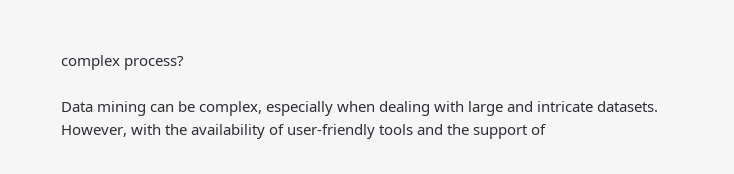complex process?

Data mining can be complex, especially when dealing with large and intricate datasets. However, with the availability of user-friendly tools and the support of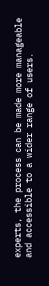experts, the process can be made more manageable and accessible to a wider range of users.